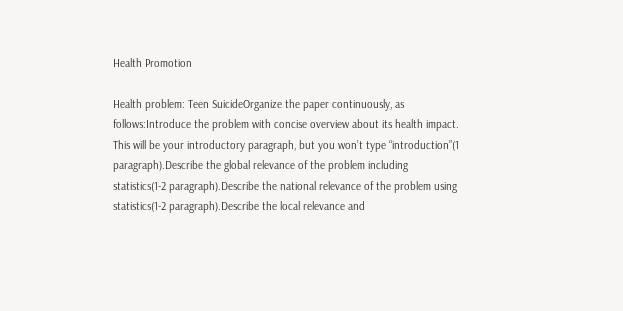Health Promotion

Health problem: Teen SuicideOrganize the paper continuously, as follows:Introduce the problem with concise overview about its health impact. This will be your introductory paragraph, but you won’t type “introduction”(1 paragraph).Describe the global relevance of the problem including statistics(1-2 paragraph).Describe the national relevance of the problem using statistics(1-2 paragraph).Describe the local relevance and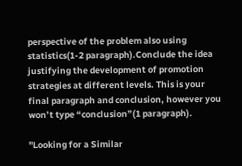perspective of the problem also using statistics(1-2 paragraph).Conclude the idea justifying the development of promotion strategies at different levels. This is your final paragraph and conclusion, however you won’t type “conclusion”(1 paragraph).

"Looking for a Similar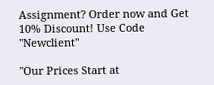Assignment? Order now and Get 10% Discount! Use Code "Newclient"

"Our Prices Start at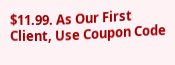$11.99. As Our First Client, Use Coupon Code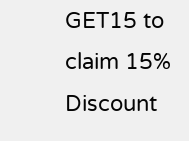GET15 to claim 15% Discount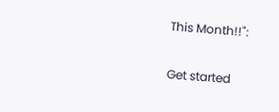This Month!!":

Get started